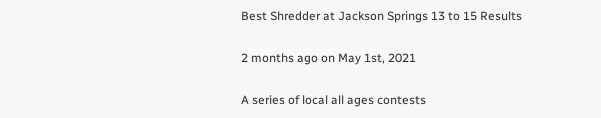Best Shredder at Jackson Springs 13 to 15 Results

2 months ago on May 1st, 2021

A series of local all ages contests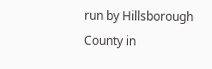run by Hillsborough County in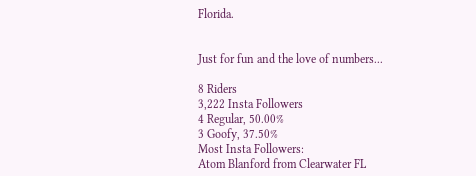Florida.


Just for fun and the love of numbers...

8 Riders
3,222 Insta Followers
4 Regular, 50.00%
3 Goofy, 37.50%
Most Insta Followers:
Atom Blanford from Clearwater FL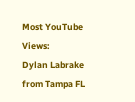Most YouTube Views:
Dylan Labrake from Tampa FL